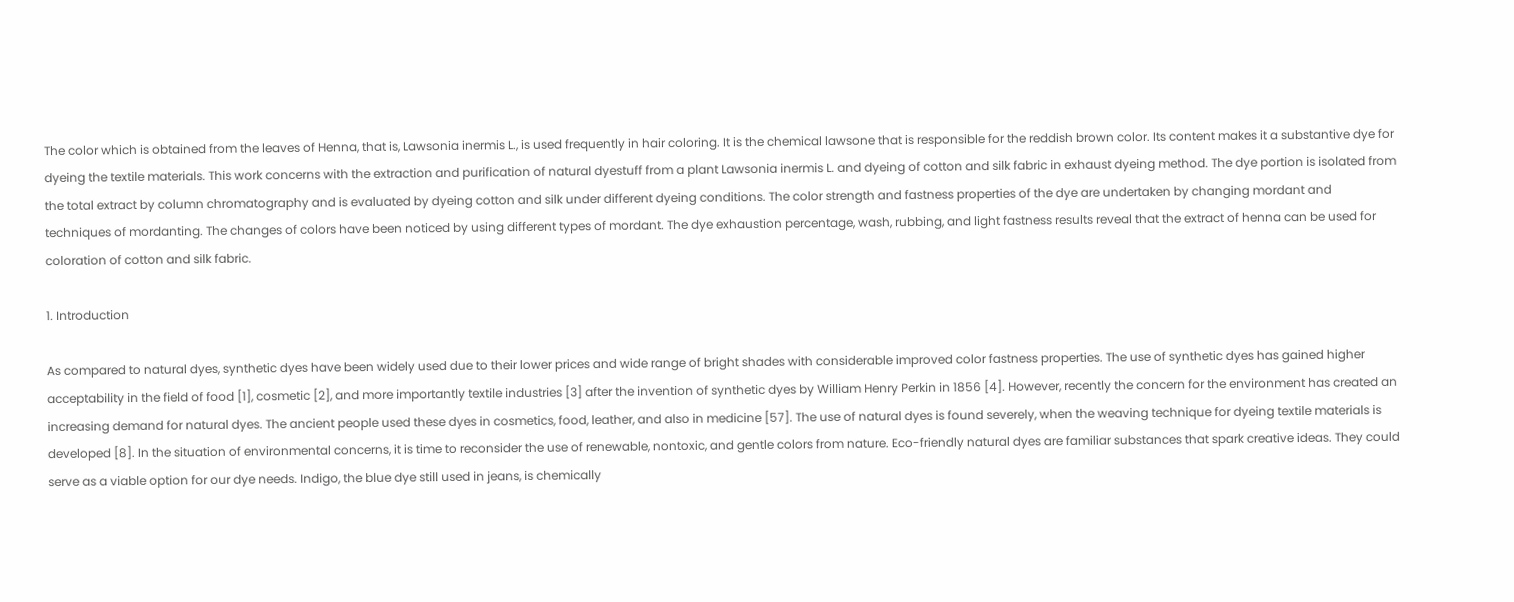The color which is obtained from the leaves of Henna, that is, Lawsonia inermis L., is used frequently in hair coloring. It is the chemical lawsone that is responsible for the reddish brown color. Its content makes it a substantive dye for dyeing the textile materials. This work concerns with the extraction and purification of natural dyestuff from a plant Lawsonia inermis L. and dyeing of cotton and silk fabric in exhaust dyeing method. The dye portion is isolated from the total extract by column chromatography and is evaluated by dyeing cotton and silk under different dyeing conditions. The color strength and fastness properties of the dye are undertaken by changing mordant and techniques of mordanting. The changes of colors have been noticed by using different types of mordant. The dye exhaustion percentage, wash, rubbing, and light fastness results reveal that the extract of henna can be used for coloration of cotton and silk fabric.

1. Introduction

As compared to natural dyes, synthetic dyes have been widely used due to their lower prices and wide range of bright shades with considerable improved color fastness properties. The use of synthetic dyes has gained higher acceptability in the field of food [1], cosmetic [2], and more importantly textile industries [3] after the invention of synthetic dyes by William Henry Perkin in 1856 [4]. However, recently the concern for the environment has created an increasing demand for natural dyes. The ancient people used these dyes in cosmetics, food, leather, and also in medicine [57]. The use of natural dyes is found severely, when the weaving technique for dyeing textile materials is developed [8]. In the situation of environmental concerns, it is time to reconsider the use of renewable, nontoxic, and gentle colors from nature. Eco-friendly natural dyes are familiar substances that spark creative ideas. They could serve as a viable option for our dye needs. Indigo, the blue dye still used in jeans, is chemically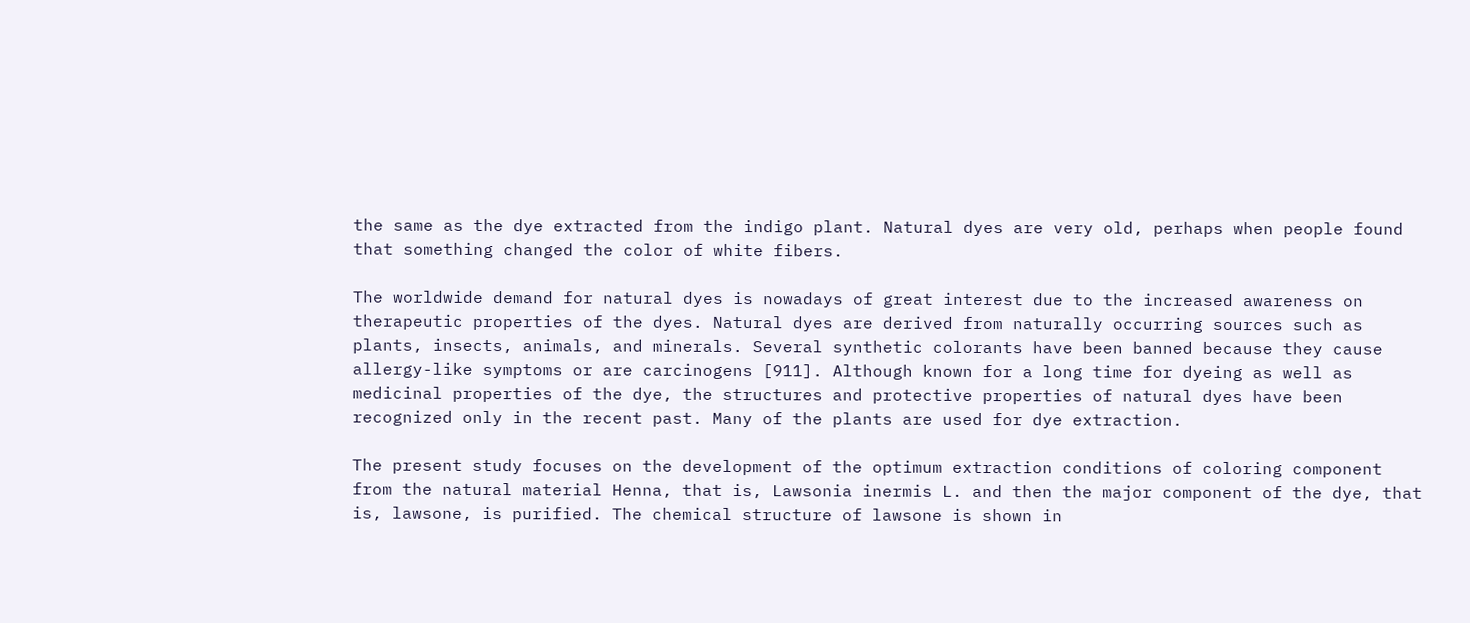the same as the dye extracted from the indigo plant. Natural dyes are very old, perhaps when people found that something changed the color of white fibers.

The worldwide demand for natural dyes is nowadays of great interest due to the increased awareness on therapeutic properties of the dyes. Natural dyes are derived from naturally occurring sources such as plants, insects, animals, and minerals. Several synthetic colorants have been banned because they cause allergy-like symptoms or are carcinogens [911]. Although known for a long time for dyeing as well as medicinal properties of the dye, the structures and protective properties of natural dyes have been recognized only in the recent past. Many of the plants are used for dye extraction.

The present study focuses on the development of the optimum extraction conditions of coloring component from the natural material Henna, that is, Lawsonia inermis L. and then the major component of the dye, that is, lawsone, is purified. The chemical structure of lawsone is shown in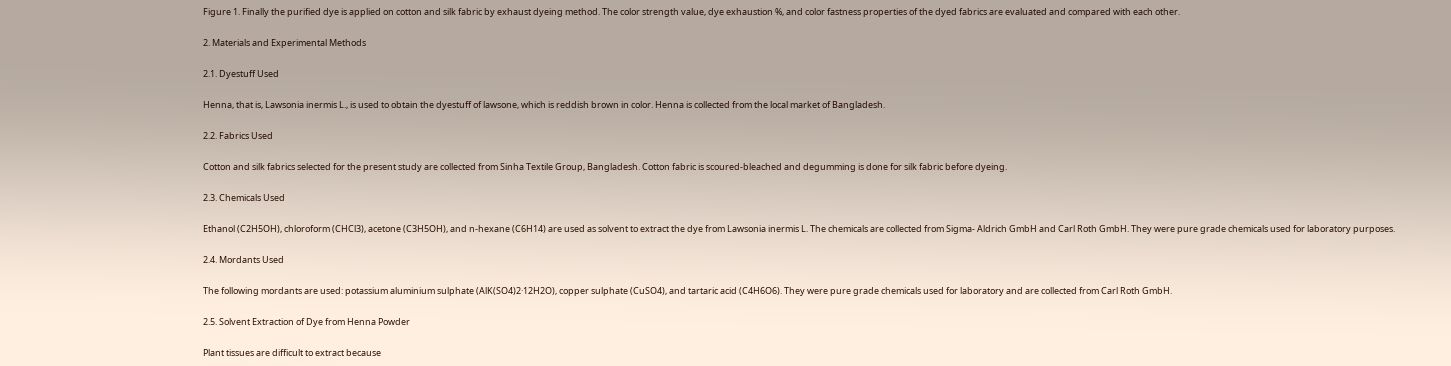Figure 1. Finally the purified dye is applied on cotton and silk fabric by exhaust dyeing method. The color strength value, dye exhaustion %, and color fastness properties of the dyed fabrics are evaluated and compared with each other.

2. Materials and Experimental Methods

2.1. Dyestuff Used

Henna, that is, Lawsonia inermis L., is used to obtain the dyestuff of lawsone, which is reddish brown in color. Henna is collected from the local market of Bangladesh.

2.2. Fabrics Used

Cotton and silk fabrics selected for the present study are collected from Sinha Textile Group, Bangladesh. Cotton fabric is scoured-bleached and degumming is done for silk fabric before dyeing.

2.3. Chemicals Used

Ethanol (C2H5OH), chloroform (CHCl3), acetone (C3H5OH), and n-hexane (C6H14) are used as solvent to extract the dye from Lawsonia inermis L. The chemicals are collected from Sigma- Aldrich GmbH and Carl Roth GmbH. They were pure grade chemicals used for laboratory purposes.

2.4. Mordants Used

The following mordants are used: potassium aluminium sulphate (AlK(SO4)2·12H2O), copper sulphate (CuSO4), and tartaric acid (C4H6O6). They were pure grade chemicals used for laboratory and are collected from Carl Roth GmbH.

2.5. Solvent Extraction of Dye from Henna Powder

Plant tissues are difficult to extract because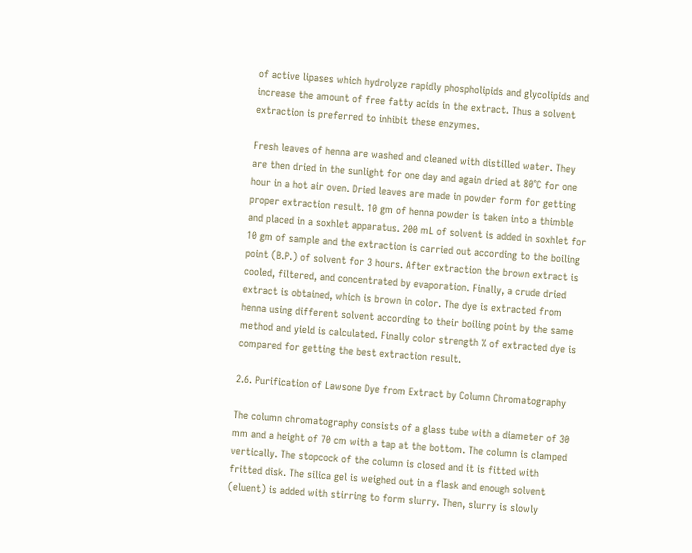of active lipases which hydrolyze rapidly phospholipids and glycolipids and increase the amount of free fatty acids in the extract. Thus a solvent extraction is preferred to inhibit these enzymes.

Fresh leaves of henna are washed and cleaned with distilled water. They are then dried in the sunlight for one day and again dried at 80°C for one hour in a hot air oven. Dried leaves are made in powder form for getting proper extraction result. 10 gm of henna powder is taken into a thimble and placed in a soxhlet apparatus. 200 mL of solvent is added in soxhlet for 10 gm of sample and the extraction is carried out according to the boiling point (B.P.) of solvent for 3 hours. After extraction the brown extract is cooled, filtered, and concentrated by evaporation. Finally, a crude dried extract is obtained, which is brown in color. The dye is extracted from henna using different solvent according to their boiling point by the same method and yield is calculated. Finally color strength % of extracted dye is compared for getting the best extraction result.

2.6. Purification of Lawsone Dye from Extract by Column Chromatography

The column chromatography consists of a glass tube with a diameter of 30 mm and a height of 70 cm with a tap at the bottom. The column is clamped vertically. The stopcock of the column is closed and it is fitted with fritted disk. The silica gel is weighed out in a flask and enough solvent (eluent) is added with stirring to form slurry. Then, slurry is slowly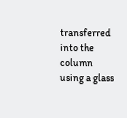transferred into the column using a glass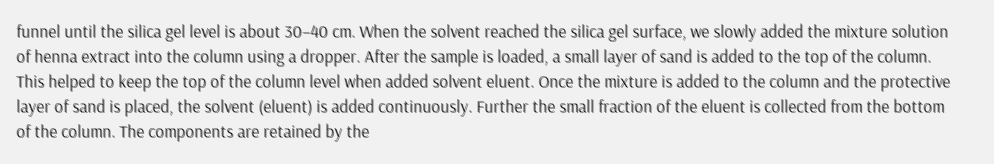funnel until the silica gel level is about 30–40 cm. When the solvent reached the silica gel surface, we slowly added the mixture solution of henna extract into the column using a dropper. After the sample is loaded, a small layer of sand is added to the top of the column. This helped to keep the top of the column level when added solvent eluent. Once the mixture is added to the column and the protective layer of sand is placed, the solvent (eluent) is added continuously. Further the small fraction of the eluent is collected from the bottom of the column. The components are retained by the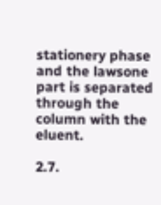stationery phase and the lawsone part is separated through the column with the eluent.

2.7.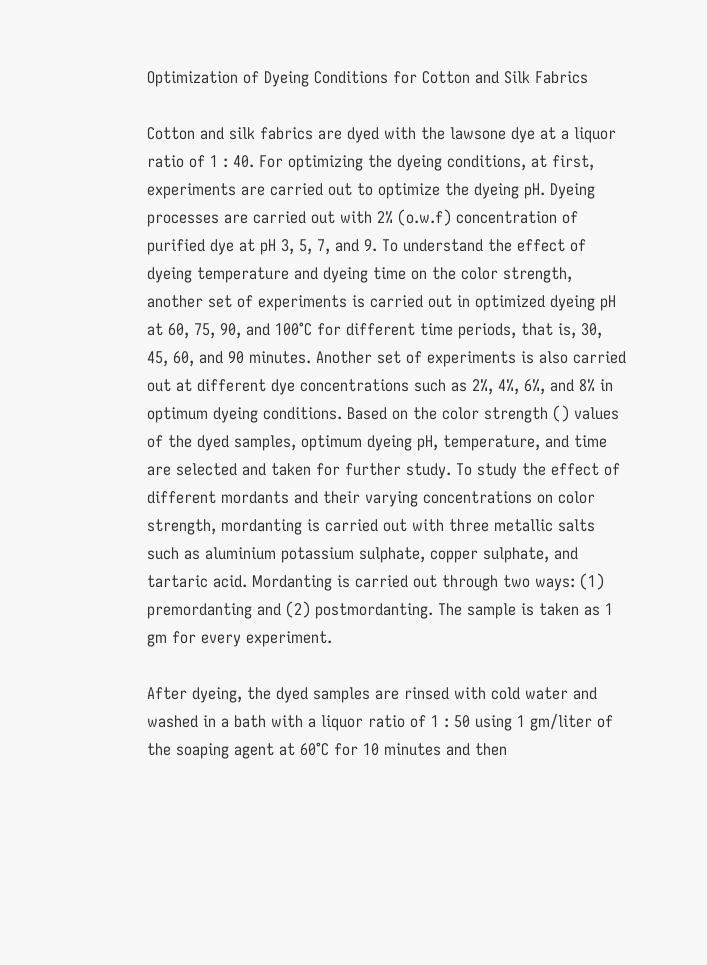Optimization of Dyeing Conditions for Cotton and Silk Fabrics

Cotton and silk fabrics are dyed with the lawsone dye at a liquor ratio of 1 : 40. For optimizing the dyeing conditions, at first, experiments are carried out to optimize the dyeing pH. Dyeing processes are carried out with 2% (o.w.f) concentration of purified dye at pH 3, 5, 7, and 9. To understand the effect of dyeing temperature and dyeing time on the color strength, another set of experiments is carried out in optimized dyeing pH at 60, 75, 90, and 100°C for different time periods, that is, 30, 45, 60, and 90 minutes. Another set of experiments is also carried out at different dye concentrations such as 2%, 4%, 6%, and 8% in optimum dyeing conditions. Based on the color strength () values of the dyed samples, optimum dyeing pH, temperature, and time are selected and taken for further study. To study the effect of different mordants and their varying concentrations on color strength, mordanting is carried out with three metallic salts such as aluminium potassium sulphate, copper sulphate, and tartaric acid. Mordanting is carried out through two ways: (1) premordanting and (2) postmordanting. The sample is taken as 1 gm for every experiment.

After dyeing, the dyed samples are rinsed with cold water and washed in a bath with a liquor ratio of 1 : 50 using 1 gm/liter of the soaping agent at 60°C for 10 minutes and then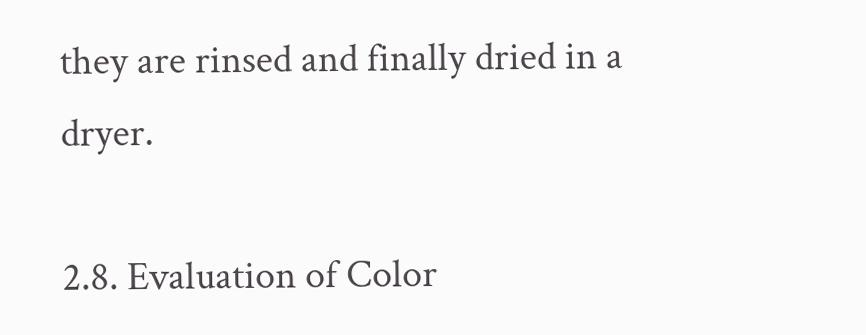they are rinsed and finally dried in a dryer.

2.8. Evaluation of Color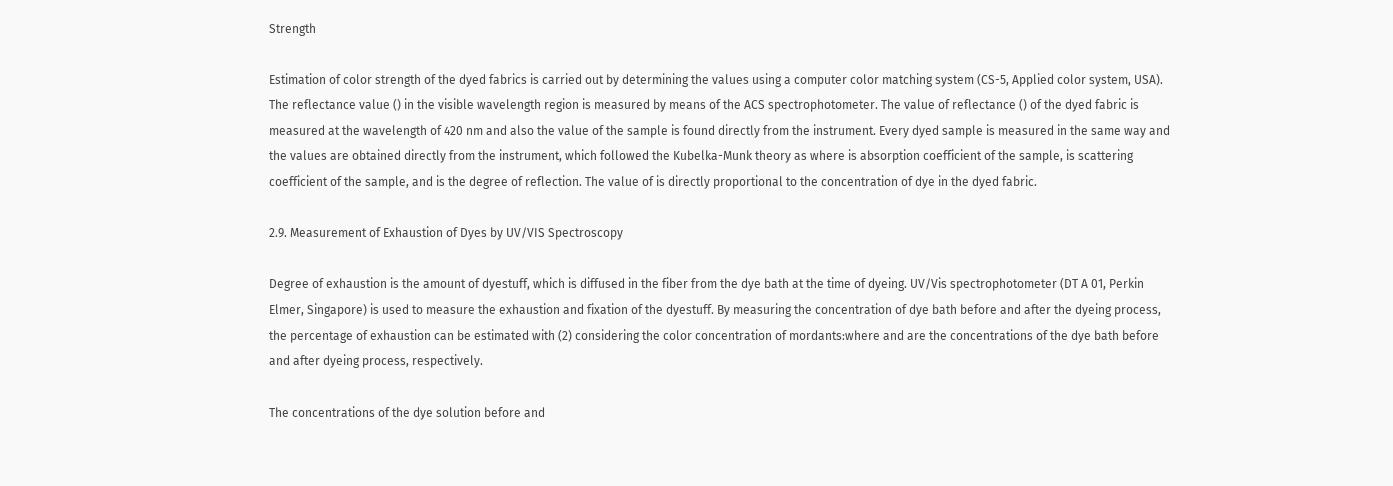Strength

Estimation of color strength of the dyed fabrics is carried out by determining the values using a computer color matching system (CS-5, Applied color system, USA). The reflectance value () in the visible wavelength region is measured by means of the ACS spectrophotometer. The value of reflectance () of the dyed fabric is measured at the wavelength of 420 nm and also the value of the sample is found directly from the instrument. Every dyed sample is measured in the same way and the values are obtained directly from the instrument, which followed the Kubelka-Munk theory as where is absorption coefficient of the sample, is scattering coefficient of the sample, and is the degree of reflection. The value of is directly proportional to the concentration of dye in the dyed fabric.

2.9. Measurement of Exhaustion of Dyes by UV/VIS Spectroscopy

Degree of exhaustion is the amount of dyestuff, which is diffused in the fiber from the dye bath at the time of dyeing. UV/Vis spectrophotometer (DT A 01, Perkin Elmer, Singapore) is used to measure the exhaustion and fixation of the dyestuff. By measuring the concentration of dye bath before and after the dyeing process, the percentage of exhaustion can be estimated with (2) considering the color concentration of mordants:where and are the concentrations of the dye bath before and after dyeing process, respectively.

The concentrations of the dye solution before and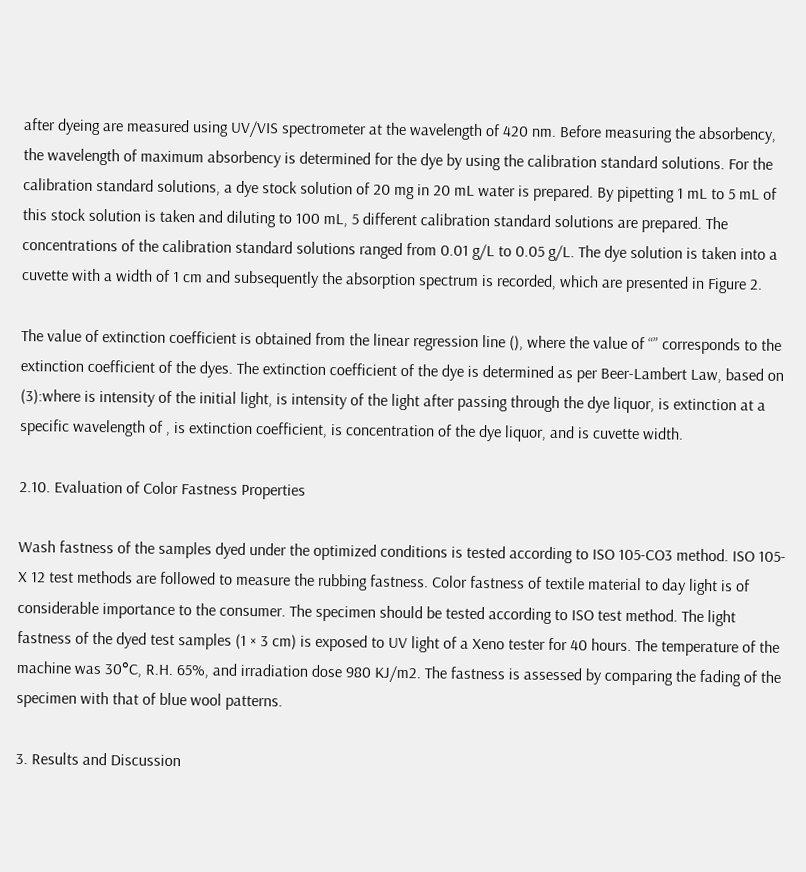after dyeing are measured using UV/VIS spectrometer at the wavelength of 420 nm. Before measuring the absorbency, the wavelength of maximum absorbency is determined for the dye by using the calibration standard solutions. For the calibration standard solutions, a dye stock solution of 20 mg in 20 mL water is prepared. By pipetting 1 mL to 5 mL of this stock solution is taken and diluting to 100 mL, 5 different calibration standard solutions are prepared. The concentrations of the calibration standard solutions ranged from 0.01 g/L to 0.05 g/L. The dye solution is taken into a cuvette with a width of 1 cm and subsequently the absorption spectrum is recorded, which are presented in Figure 2.

The value of extinction coefficient is obtained from the linear regression line (), where the value of “” corresponds to the extinction coefficient of the dyes. The extinction coefficient of the dye is determined as per Beer-Lambert Law, based on (3):where is intensity of the initial light, is intensity of the light after passing through the dye liquor, is extinction at a specific wavelength of , is extinction coefficient, is concentration of the dye liquor, and is cuvette width.

2.10. Evaluation of Color Fastness Properties

Wash fastness of the samples dyed under the optimized conditions is tested according to ISO 105-CO3 method. ISO 105-X 12 test methods are followed to measure the rubbing fastness. Color fastness of textile material to day light is of considerable importance to the consumer. The specimen should be tested according to ISO test method. The light fastness of the dyed test samples (1 × 3 cm) is exposed to UV light of a Xeno tester for 40 hours. The temperature of the machine was 30°C, R.H. 65%, and irradiation dose 980 KJ/m2. The fastness is assessed by comparing the fading of the specimen with that of blue wool patterns.

3. Results and Discussion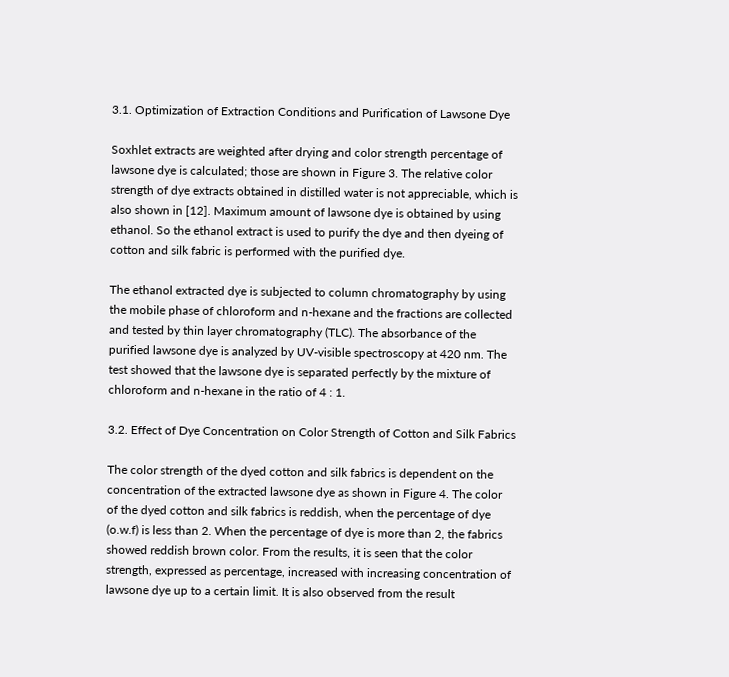3.1. Optimization of Extraction Conditions and Purification of Lawsone Dye

Soxhlet extracts are weighted after drying and color strength percentage of lawsone dye is calculated; those are shown in Figure 3. The relative color strength of dye extracts obtained in distilled water is not appreciable, which is also shown in [12]. Maximum amount of lawsone dye is obtained by using ethanol. So the ethanol extract is used to purify the dye and then dyeing of cotton and silk fabric is performed with the purified dye.

The ethanol extracted dye is subjected to column chromatography by using the mobile phase of chloroform and n-hexane and the fractions are collected and tested by thin layer chromatography (TLC). The absorbance of the purified lawsone dye is analyzed by UV-visible spectroscopy at 420 nm. The test showed that the lawsone dye is separated perfectly by the mixture of chloroform and n-hexane in the ratio of 4 : 1.

3.2. Effect of Dye Concentration on Color Strength of Cotton and Silk Fabrics

The color strength of the dyed cotton and silk fabrics is dependent on the concentration of the extracted lawsone dye as shown in Figure 4. The color of the dyed cotton and silk fabrics is reddish, when the percentage of dye (o.w.f) is less than 2. When the percentage of dye is more than 2, the fabrics showed reddish brown color. From the results, it is seen that the color strength, expressed as percentage, increased with increasing concentration of lawsone dye up to a certain limit. It is also observed from the result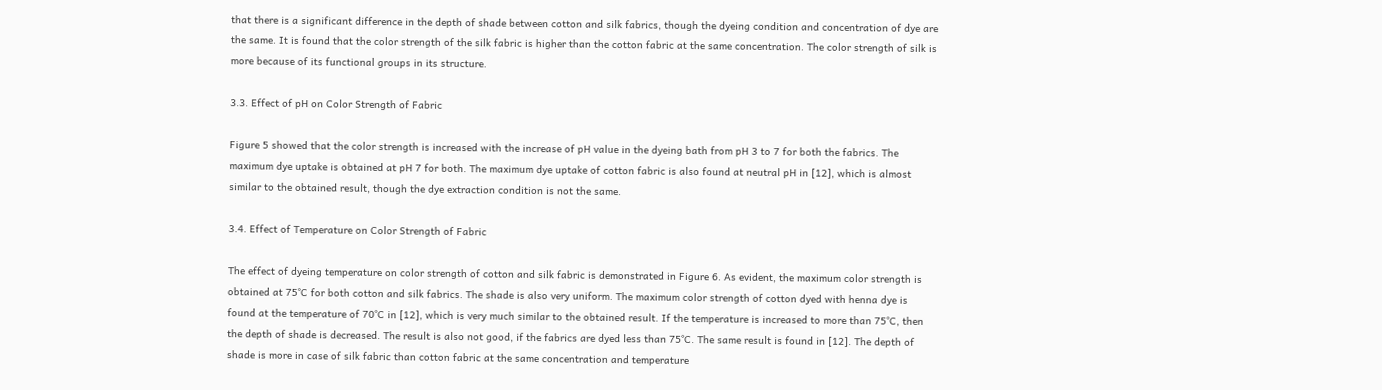that there is a significant difference in the depth of shade between cotton and silk fabrics, though the dyeing condition and concentration of dye are the same. It is found that the color strength of the silk fabric is higher than the cotton fabric at the same concentration. The color strength of silk is more because of its functional groups in its structure.

3.3. Effect of pH on Color Strength of Fabric

Figure 5 showed that the color strength is increased with the increase of pH value in the dyeing bath from pH 3 to 7 for both the fabrics. The maximum dye uptake is obtained at pH 7 for both. The maximum dye uptake of cotton fabric is also found at neutral pH in [12], which is almost similar to the obtained result, though the dye extraction condition is not the same.

3.4. Effect of Temperature on Color Strength of Fabric

The effect of dyeing temperature on color strength of cotton and silk fabric is demonstrated in Figure 6. As evident, the maximum color strength is obtained at 75°C for both cotton and silk fabrics. The shade is also very uniform. The maximum color strength of cotton dyed with henna dye is found at the temperature of 70°C in [12], which is very much similar to the obtained result. If the temperature is increased to more than 75°C, then the depth of shade is decreased. The result is also not good, if the fabrics are dyed less than 75°C. The same result is found in [12]. The depth of shade is more in case of silk fabric than cotton fabric at the same concentration and temperature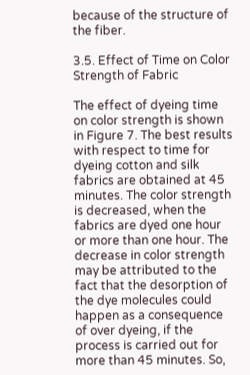because of the structure of the fiber.

3.5. Effect of Time on Color Strength of Fabric

The effect of dyeing time on color strength is shown in Figure 7. The best results with respect to time for dyeing cotton and silk fabrics are obtained at 45 minutes. The color strength is decreased, when the fabrics are dyed one hour or more than one hour. The decrease in color strength may be attributed to the fact that the desorption of the dye molecules could happen as a consequence of over dyeing, if the process is carried out for more than 45 minutes. So,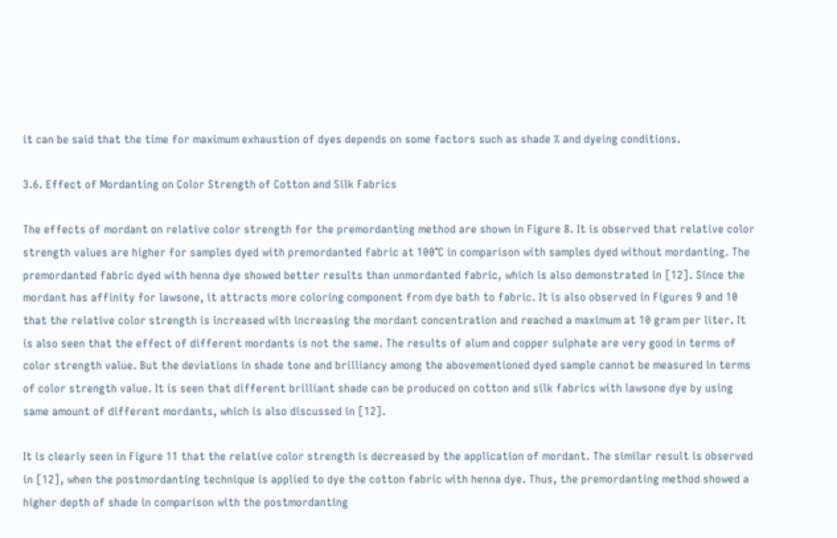it can be said that the time for maximum exhaustion of dyes depends on some factors such as shade % and dyeing conditions.

3.6. Effect of Mordanting on Color Strength of Cotton and Silk Fabrics

The effects of mordant on relative color strength for the premordanting method are shown in Figure 8. It is observed that relative color strength values are higher for samples dyed with premordanted fabric at 100°C in comparison with samples dyed without mordanting. The premordanted fabric dyed with henna dye showed better results than unmordanted fabric, which is also demonstrated in [12]. Since the mordant has affinity for lawsone, it attracts more coloring component from dye bath to fabric. It is also observed in Figures 9 and 10 that the relative color strength is increased with increasing the mordant concentration and reached a maximum at 10 gram per liter. It is also seen that the effect of different mordants is not the same. The results of alum and copper sulphate are very good in terms of color strength value. But the deviations in shade tone and brilliancy among the abovementioned dyed sample cannot be measured in terms of color strength value. It is seen that different brilliant shade can be produced on cotton and silk fabrics with lawsone dye by using same amount of different mordants, which is also discussed in [12].

It is clearly seen in Figure 11 that the relative color strength is decreased by the application of mordant. The similar result is observed in [12], when the postmordanting technique is applied to dye the cotton fabric with henna dye. Thus, the premordanting method showed a higher depth of shade in comparison with the postmordanting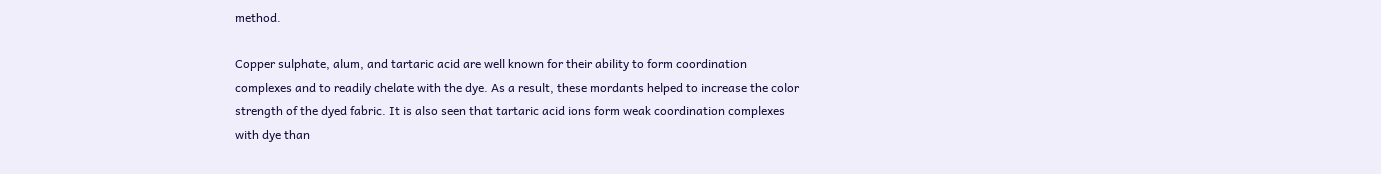method.

Copper sulphate, alum, and tartaric acid are well known for their ability to form coordination complexes and to readily chelate with the dye. As a result, these mordants helped to increase the color strength of the dyed fabric. It is also seen that tartaric acid ions form weak coordination complexes with dye than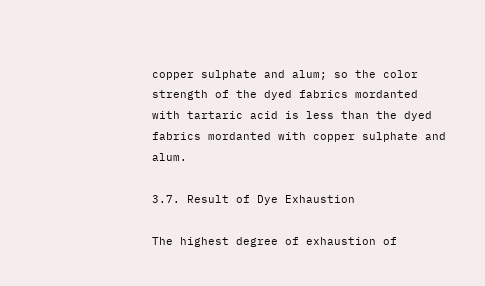copper sulphate and alum; so the color strength of the dyed fabrics mordanted with tartaric acid is less than the dyed fabrics mordanted with copper sulphate and alum.

3.7. Result of Dye Exhaustion

The highest degree of exhaustion of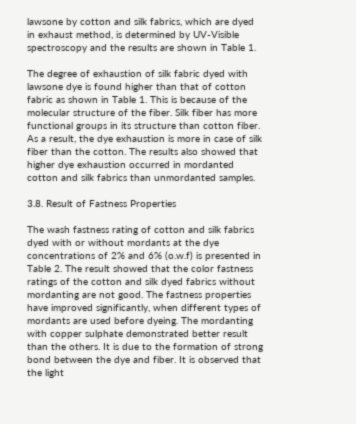lawsone by cotton and silk fabrics, which are dyed in exhaust method, is determined by UV-Visible spectroscopy and the results are shown in Table 1.

The degree of exhaustion of silk fabric dyed with lawsone dye is found higher than that of cotton fabric as shown in Table 1. This is because of the molecular structure of the fiber. Silk fiber has more functional groups in its structure than cotton fiber. As a result, the dye exhaustion is more in case of silk fiber than the cotton. The results also showed that higher dye exhaustion occurred in mordanted cotton and silk fabrics than unmordanted samples.

3.8. Result of Fastness Properties

The wash fastness rating of cotton and silk fabrics dyed with or without mordants at the dye concentrations of 2% and 6% (o.w.f) is presented in Table 2. The result showed that the color fastness ratings of the cotton and silk dyed fabrics without mordanting are not good. The fastness properties have improved significantly, when different types of mordants are used before dyeing. The mordanting with copper sulphate demonstrated better result than the others. It is due to the formation of strong bond between the dye and fiber. It is observed that the light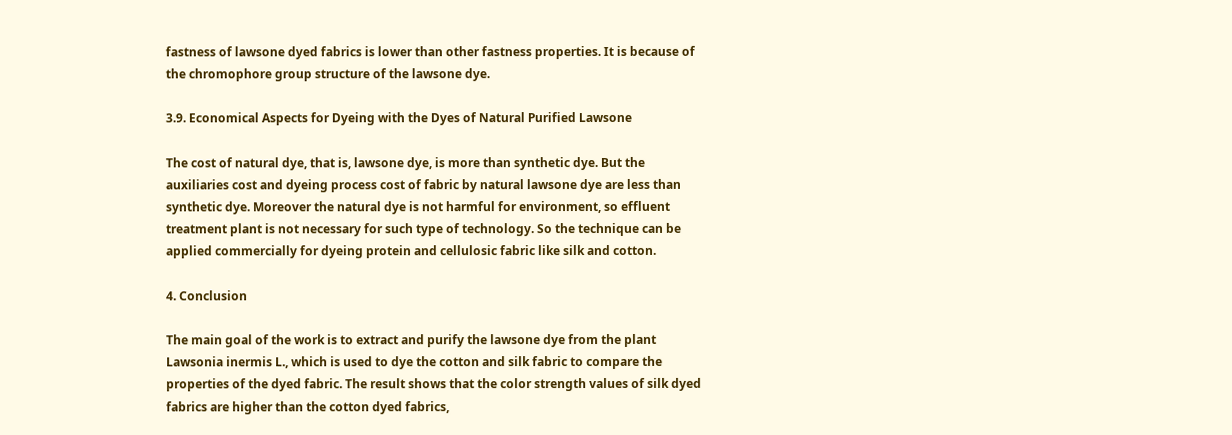fastness of lawsone dyed fabrics is lower than other fastness properties. It is because of the chromophore group structure of the lawsone dye.

3.9. Economical Aspects for Dyeing with the Dyes of Natural Purified Lawsone

The cost of natural dye, that is, lawsone dye, is more than synthetic dye. But the auxiliaries cost and dyeing process cost of fabric by natural lawsone dye are less than synthetic dye. Moreover the natural dye is not harmful for environment, so effluent treatment plant is not necessary for such type of technology. So the technique can be applied commercially for dyeing protein and cellulosic fabric like silk and cotton.

4. Conclusion

The main goal of the work is to extract and purify the lawsone dye from the plant Lawsonia inermis L., which is used to dye the cotton and silk fabric to compare the properties of the dyed fabric. The result shows that the color strength values of silk dyed fabrics are higher than the cotton dyed fabrics,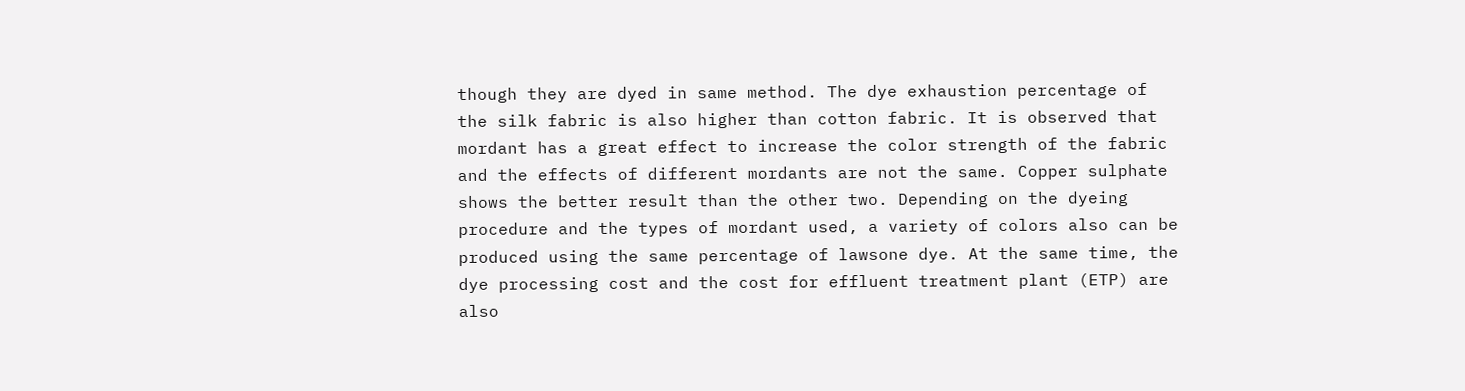though they are dyed in same method. The dye exhaustion percentage of the silk fabric is also higher than cotton fabric. It is observed that mordant has a great effect to increase the color strength of the fabric and the effects of different mordants are not the same. Copper sulphate shows the better result than the other two. Depending on the dyeing procedure and the types of mordant used, a variety of colors also can be produced using the same percentage of lawsone dye. At the same time, the dye processing cost and the cost for effluent treatment plant (ETP) are also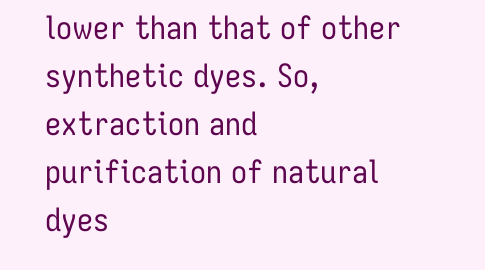lower than that of other synthetic dyes. So, extraction and purification of natural dyes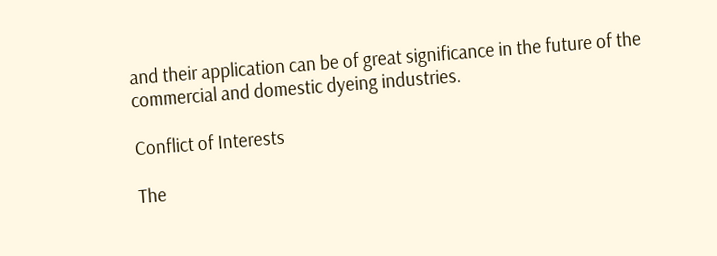and their application can be of great significance in the future of the commercial and domestic dyeing industries.

Conflict of Interests

The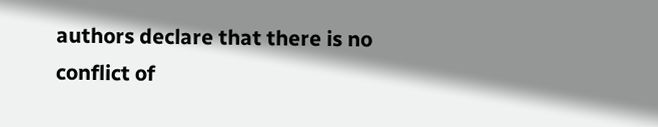authors declare that there is no conflict of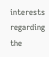interests regarding the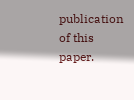publication of this paper.